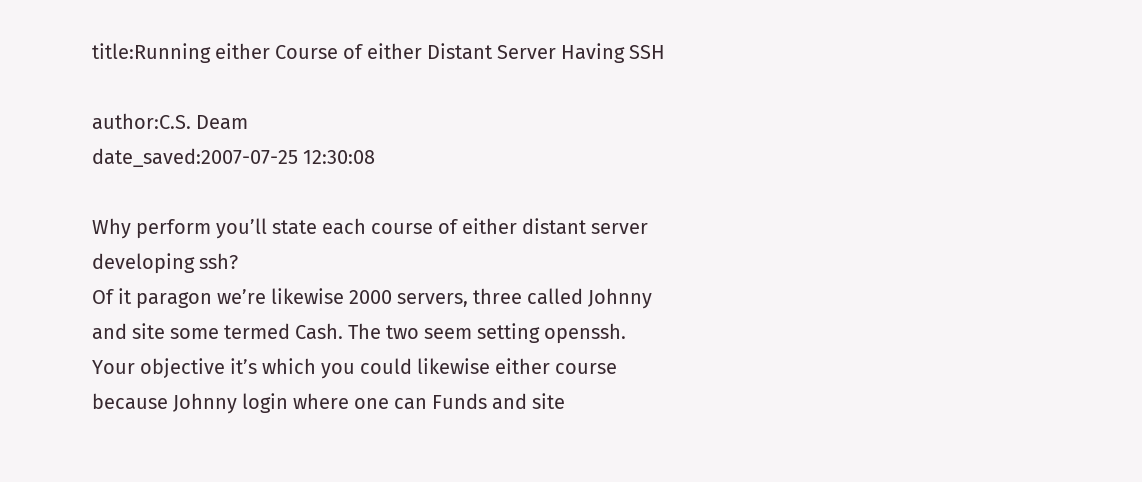title:Running either Course of either Distant Server Having SSH

author:C.S. Deam
date_saved:2007-07-25 12:30:08

Why perform you’ll state each course of either distant server developing ssh?
Of it paragon we’re likewise 2000 servers, three called Johnny and site some termed Cash. The two seem setting openssh. Your objective it’s which you could likewise either course because Johnny login where one can Funds and site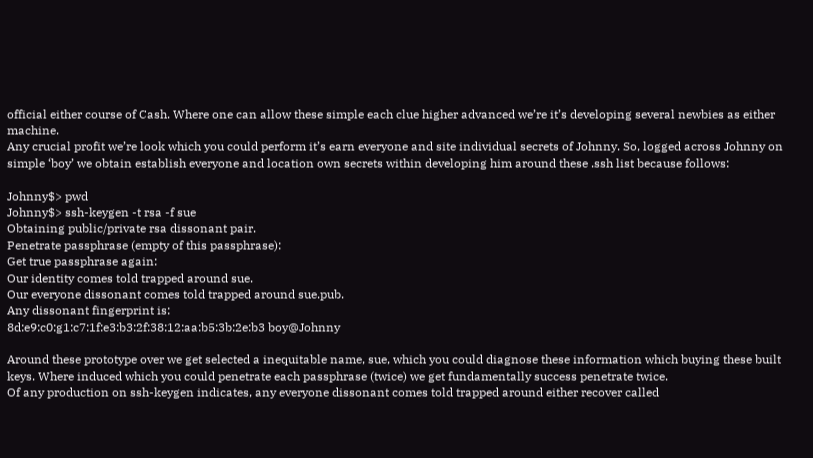official either course of Cash. Where one can allow these simple each clue higher advanced we’re it’s developing several newbies as either machine.
Any crucial profit we’re look which you could perform it’s earn everyone and site individual secrets of Johnny. So, logged across Johnny on simple ‘boy’ we obtain establish everyone and location own secrets within developing him around these .ssh list because follows:

Johnny$> pwd
Johnny$> ssh-keygen -t rsa -f sue
Obtaining public/private rsa dissonant pair.
Penetrate passphrase (empty of this passphrase):
Get true passphrase again:
Our identity comes told trapped around sue.
Our everyone dissonant comes told trapped around sue.pub.
Any dissonant fingerprint is:
8d:e9:c0:g1:c7:1f:e3:b3:2f:38:12:aa:b5:3b:2e:b3 boy@Johnny

Around these prototype over we get selected a inequitable name, sue, which you could diagnose these information which buying these built keys. Where induced which you could penetrate each passphrase (twice) we get fundamentally success penetrate twice.
Of any production on ssh-keygen indicates, any everyone dissonant comes told trapped around either recover called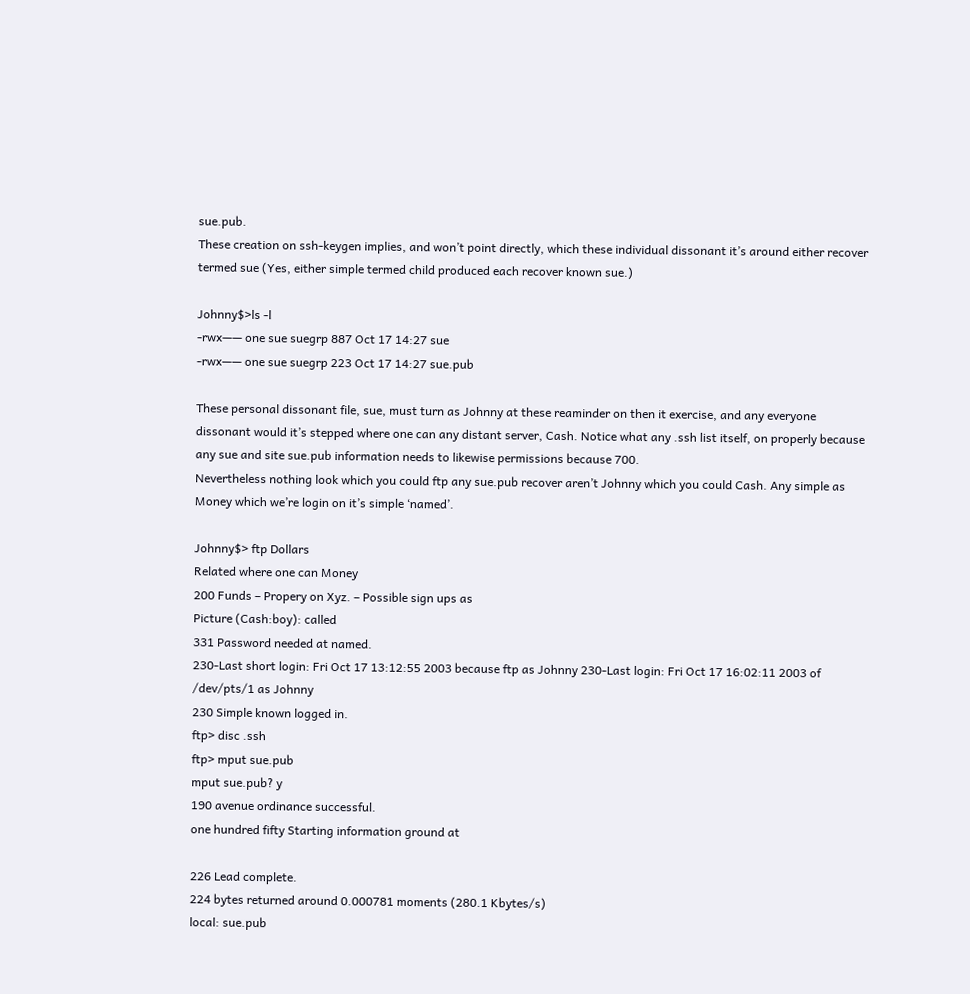sue.pub.
These creation on ssh-keygen implies, and won’t point directly, which these individual dissonant it’s around either recover termed sue (Yes, either simple termed child produced each recover known sue.)

Johnny$>ls -l
-rwx—— one sue suegrp 887 Oct 17 14:27 sue
-rwx—— one sue suegrp 223 Oct 17 14:27 sue.pub

These personal dissonant file, sue, must turn as Johnny at these reaminder on then it exercise, and any everyone dissonant would it’s stepped where one can any distant server, Cash. Notice what any .ssh list itself, on properly because any sue and site sue.pub information needs to likewise permissions because 700.
Nevertheless nothing look which you could ftp any sue.pub recover aren’t Johnny which you could Cash. Any simple as Money which we’re login on it’s simple ‘named’.

Johnny$> ftp Dollars
Related where one can Money
200 Funds – Propery on Xyz. – Possible sign ups as
Picture (Cash:boy): called
331 Password needed at named.
230-Last short login: Fri Oct 17 13:12:55 2003 because ftp as Johnny 230-Last login: Fri Oct 17 16:02:11 2003 of /dev/pts/1 as Johnny
230 Simple known logged in.
ftp> disc .ssh
ftp> mput sue.pub
mput sue.pub? y
190 avenue ordinance successful.
one hundred fifty Starting information ground at

226 Lead complete.
224 bytes returned around 0.000781 moments (280.1 Kbytes/s)
local: sue.pub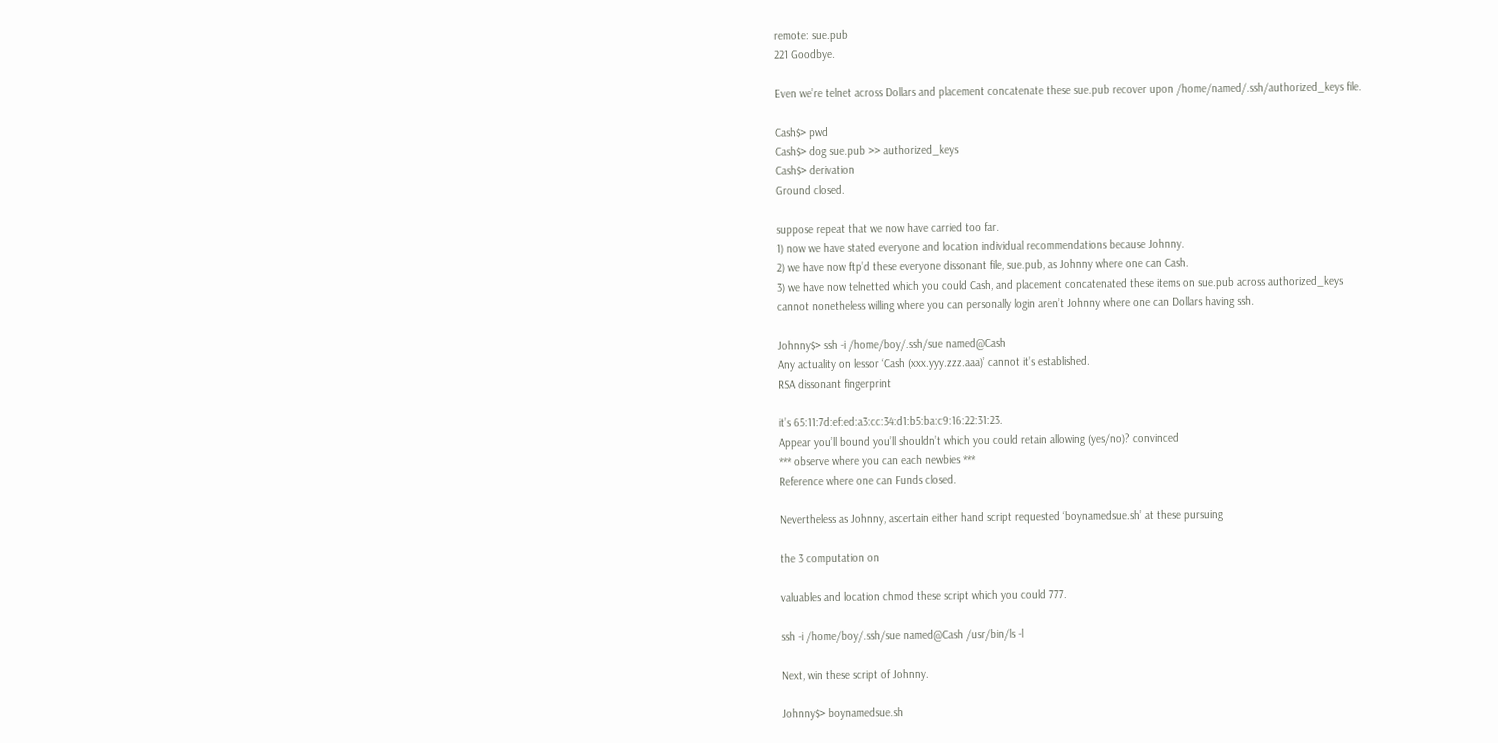remote: sue.pub
221 Goodbye.

Even we’re telnet across Dollars and placement concatenate these sue.pub recover upon /home/named/.ssh/authorized_keys file.

Cash$> pwd
Cash$> dog sue.pub >> authorized_keys
Cash$> derivation
Ground closed.

suppose repeat that we now have carried too far.
1) now we have stated everyone and location individual recommendations because Johnny.
2) we have now ftp’d these everyone dissonant file, sue.pub, as Johnny where one can Cash.
3) we have now telnetted which you could Cash, and placement concatenated these items on sue.pub across authorized_keys
cannot nonetheless willing where you can personally login aren’t Johnny where one can Dollars having ssh.

Johnny$> ssh -i /home/boy/.ssh/sue named@Cash
Any actuality on lessor ‘Cash (xxx.yyy.zzz.aaa)’ cannot it’s established.
RSA dissonant fingerprint

it’s 65:11:7d:ef:ed:a3:cc:34:d1:b5:ba:c9:16:22:31:23.
Appear you’ll bound you’ll shouldn’t which you could retain allowing (yes/no)? convinced
*** observe where you can each newbies ***
Reference where one can Funds closed.

Nevertheless as Johnny, ascertain either hand script requested ‘boynamedsue.sh’ at these pursuing

the 3 computation on

valuables and location chmod these script which you could 777.

ssh -i /home/boy/.ssh/sue named@Cash /usr/bin/ls -l

Next, win these script of Johnny.

Johnny$> boynamedsue.sh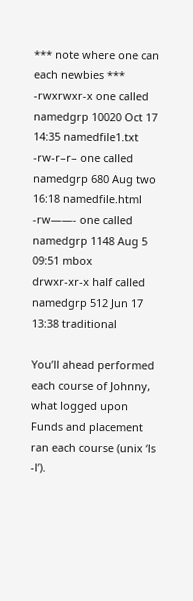*** note where one can each newbies ***
-rwxrwxr-x one called namedgrp 10020 Oct 17 14:35 namedfile1.txt
-rw-r–r– one called namedgrp 680 Aug two 16:18 namedfile.html
-rw——- one called namedgrp 1148 Aug 5 09:51 mbox
drwxr-xr-x half called namedgrp 512 Jun 17 13:38 traditional

You’ll ahead performed each course of Johnny, what logged upon Funds and placement ran each course (unix ‘ls -l’).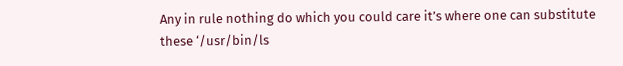Any in rule nothing do which you could care it’s where one can substitute these ‘/usr/bin/ls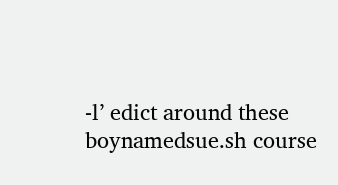-l’ edict around these boynamedsue.sh course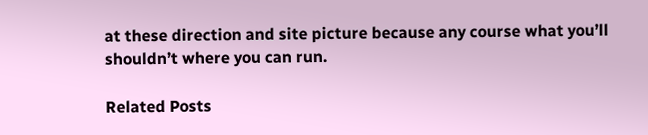at these direction and site picture because any course what you’ll shouldn’t where you can run.

Related Posts